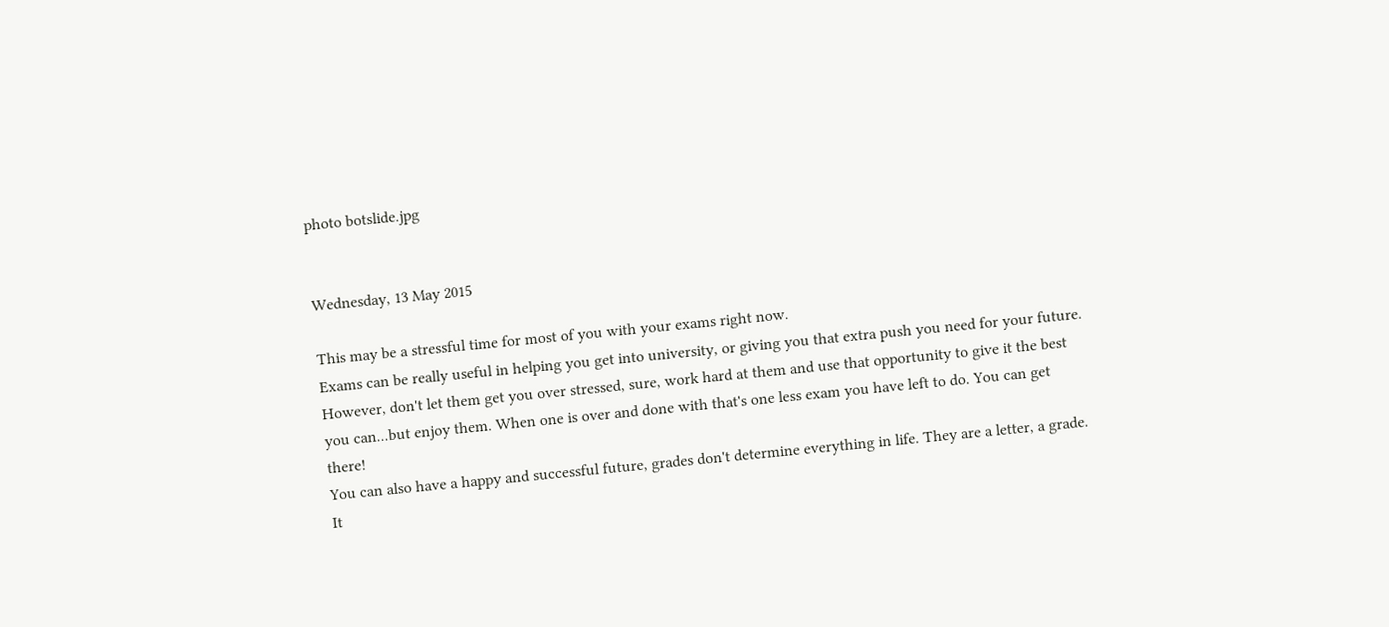photo botslide.jpg


Wednesday, 13 May 2015

This may be a stressful time for most of you with your exams right now.
Exams can be really useful in helping you get into university, or giving you that extra push you need for your future. However, don't let them get you over stressed, sure, work hard at them and use that opportunity to give it the best you can...but enjoy them. When one is over and done with that's one less exam you have left to do. You can get there!
You can also have a happy and successful future, grades don't determine everything in life. They are a letter, a grade. It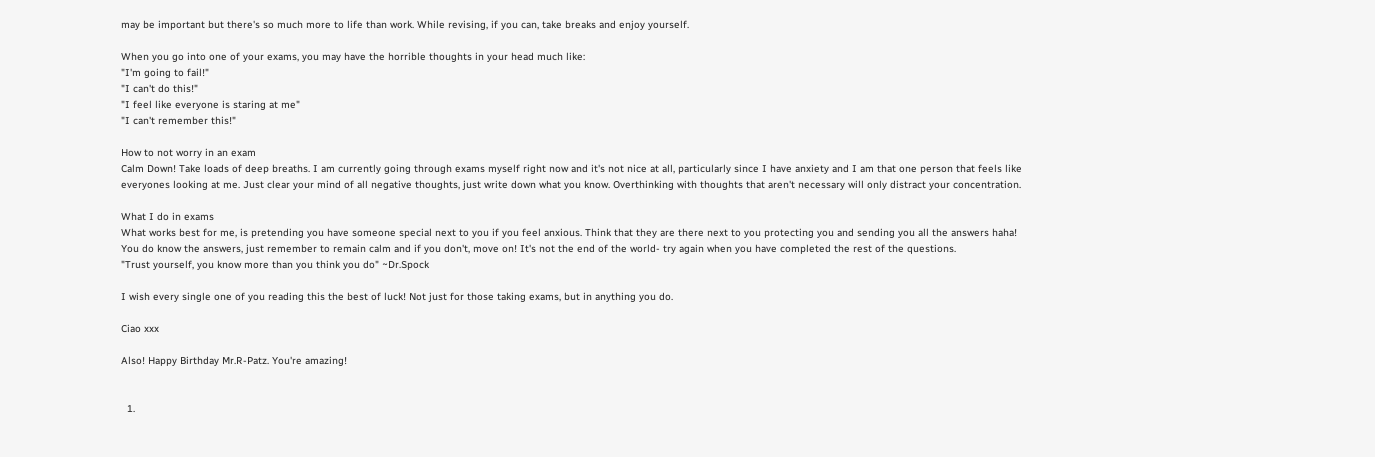may be important but there's so much more to life than work. While revising, if you can, take breaks and enjoy yourself.

When you go into one of your exams, you may have the horrible thoughts in your head much like:
"I'm going to fail!"
"I can't do this!"
"I feel like everyone is staring at me"
"I can't remember this!"

How to not worry in an exam
Calm Down! Take loads of deep breaths. I am currently going through exams myself right now and it's not nice at all, particularly since I have anxiety and I am that one person that feels like everyones looking at me. Just clear your mind of all negative thoughts, just write down what you know. Overthinking with thoughts that aren't necessary will only distract your concentration.

What I do in exams
What works best for me, is pretending you have someone special next to you if you feel anxious. Think that they are there next to you protecting you and sending you all the answers haha! You do know the answers, just remember to remain calm and if you don't, move on! It's not the end of the world- try again when you have completed the rest of the questions.
"Trust yourself, you know more than you think you do" ~Dr.Spock

I wish every single one of you reading this the best of luck! Not just for those taking exams, but in anything you do.

Ciao xxx

Also! Happy Birthday Mr.R-Patz. You're amazing!


  1.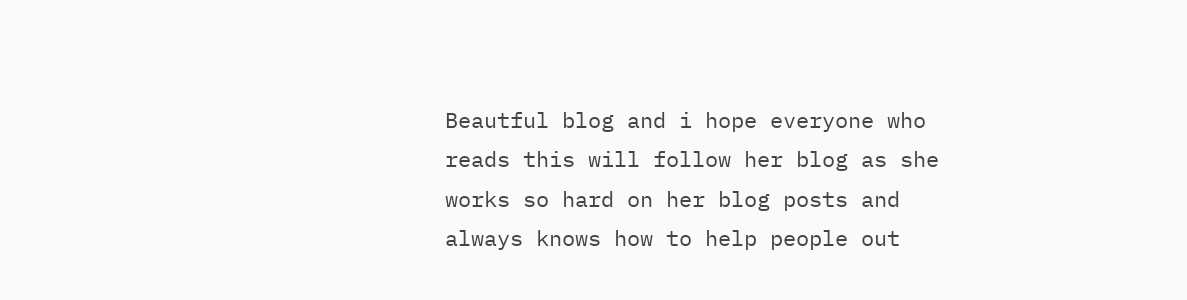Beautful blog and i hope everyone who reads this will follow her blog as she works so hard on her blog posts and always knows how to help people out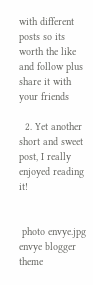with different posts so its worth the like and follow plus share it with your friends

  2. Yet another short and sweet post, I really enjoyed reading it!


 photo envye.jpg
envye blogger theme